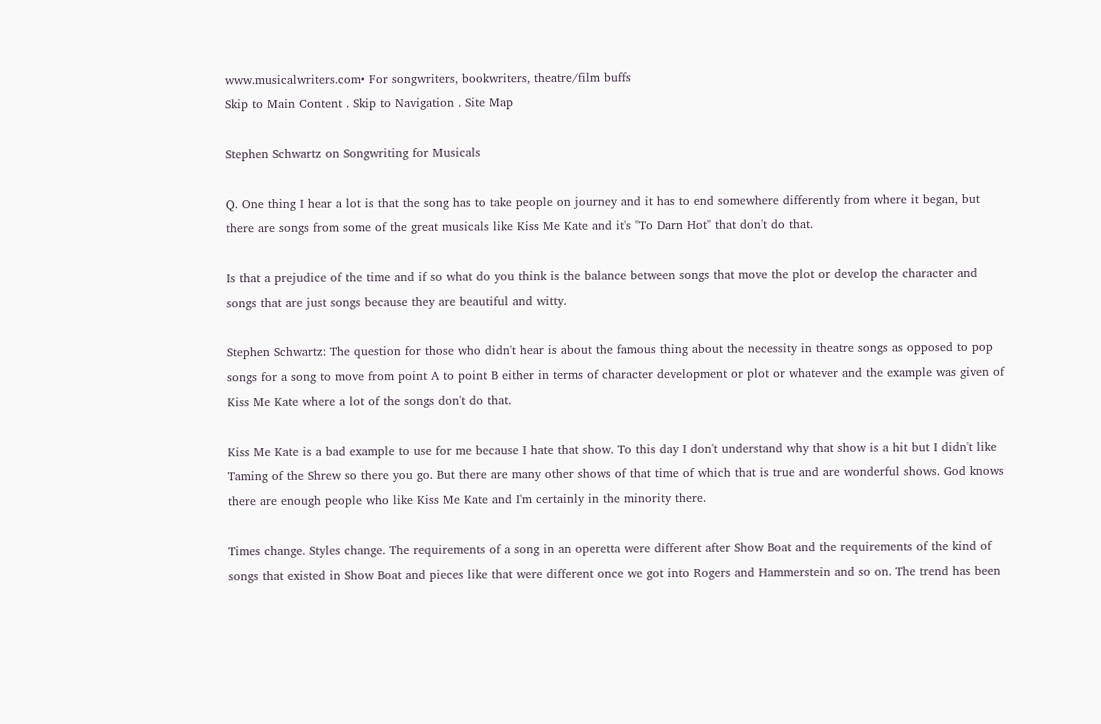www.musicalwriters.com• For songwriters, bookwriters, theatre/film buffs
Skip to Main Content . Skip to Navigation . Site Map

Stephen Schwartz on Songwriting for Musicals

Q. One thing I hear a lot is that the song has to take people on journey and it has to end somewhere differently from where it began, but there are songs from some of the great musicals like Kiss Me Kate and it's "To Darn Hot" that don't do that.

Is that a prejudice of the time and if so what do you think is the balance between songs that move the plot or develop the character and songs that are just songs because they are beautiful and witty.

Stephen Schwartz: The question for those who didn't hear is about the famous thing about the necessity in theatre songs as opposed to pop songs for a song to move from point A to point B either in terms of character development or plot or whatever and the example was given of Kiss Me Kate where a lot of the songs don't do that.

Kiss Me Kate is a bad example to use for me because I hate that show. To this day I don't understand why that show is a hit but I didn't like Taming of the Shrew so there you go. But there are many other shows of that time of which that is true and are wonderful shows. God knows there are enough people who like Kiss Me Kate and I'm certainly in the minority there.

Times change. Styles change. The requirements of a song in an operetta were different after Show Boat and the requirements of the kind of songs that existed in Show Boat and pieces like that were different once we got into Rogers and Hammerstein and so on. The trend has been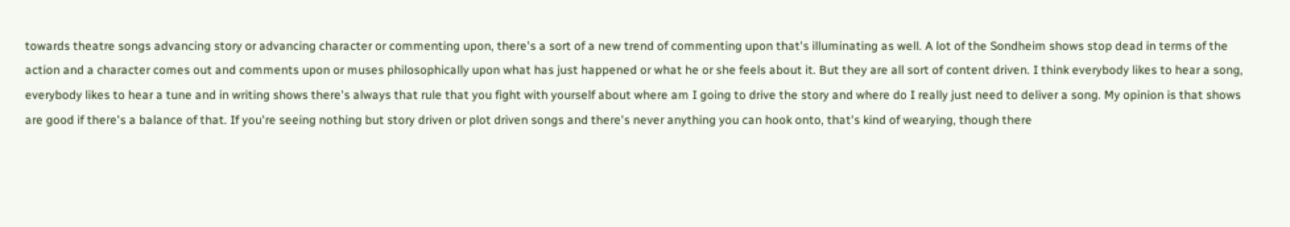towards theatre songs advancing story or advancing character or commenting upon, there's a sort of a new trend of commenting upon that's illuminating as well. A lot of the Sondheim shows stop dead in terms of the action and a character comes out and comments upon or muses philosophically upon what has just happened or what he or she feels about it. But they are all sort of content driven. I think everybody likes to hear a song, everybody likes to hear a tune and in writing shows there's always that rule that you fight with yourself about where am I going to drive the story and where do I really just need to deliver a song. My opinion is that shows are good if there's a balance of that. If you're seeing nothing but story driven or plot driven songs and there's never anything you can hook onto, that's kind of wearying, though there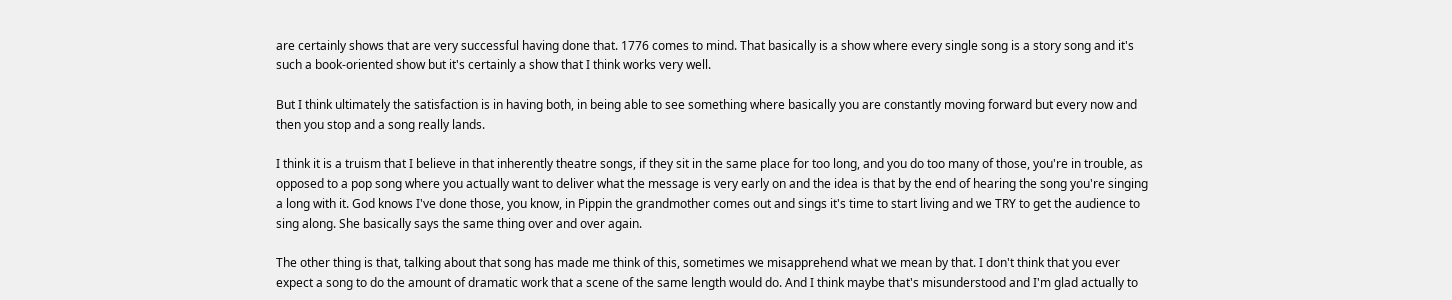are certainly shows that are very successful having done that. 1776 comes to mind. That basically is a show where every single song is a story song and it's such a book-oriented show but it's certainly a show that I think works very well.

But I think ultimately the satisfaction is in having both, in being able to see something where basically you are constantly moving forward but every now and then you stop and a song really lands.

I think it is a truism that I believe in that inherently theatre songs, if they sit in the same place for too long, and you do too many of those, you're in trouble, as opposed to a pop song where you actually want to deliver what the message is very early on and the idea is that by the end of hearing the song you're singing a long with it. God knows I've done those, you know, in Pippin the grandmother comes out and sings it's time to start living and we TRY to get the audience to sing along. She basically says the same thing over and over again.

The other thing is that, talking about that song has made me think of this, sometimes we misapprehend what we mean by that. I don't think that you ever expect a song to do the amount of dramatic work that a scene of the same length would do. And I think maybe that's misunderstood and I'm glad actually to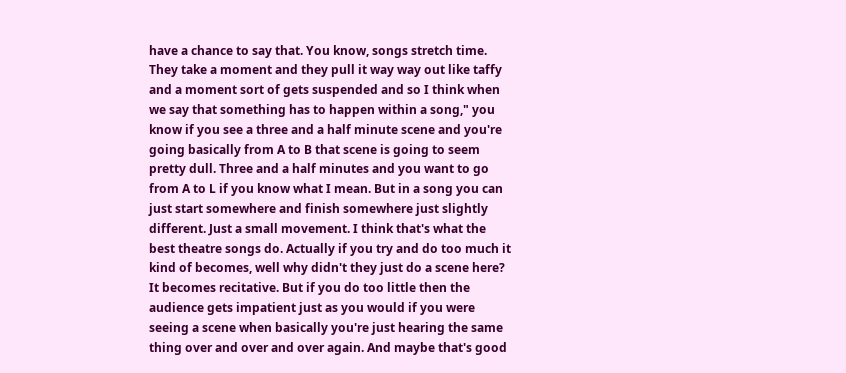have a chance to say that. You know, songs stretch time. They take a moment and they pull it way way out like taffy and a moment sort of gets suspended and so I think when we say that something has to happen within a song," you know if you see a three and a half minute scene and you're going basically from A to B that scene is going to seem pretty dull. Three and a half minutes and you want to go from A to L if you know what I mean. But in a song you can just start somewhere and finish somewhere just slightly different. Just a small movement. I think that's what the best theatre songs do. Actually if you try and do too much it kind of becomes, well why didn't they just do a scene here? It becomes recitative. But if you do too little then the audience gets impatient just as you would if you were seeing a scene when basically you're just hearing the same thing over and over and over again. And maybe that's good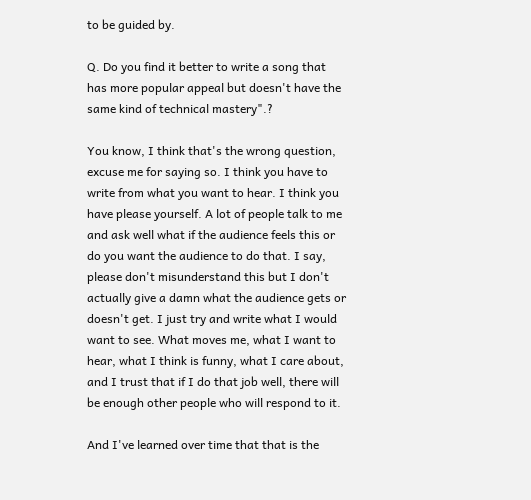to be guided by.

Q. Do you find it better to write a song that has more popular appeal but doesn't have the same kind of technical mastery".?

You know, I think that's the wrong question, excuse me for saying so. I think you have to write from what you want to hear. I think you have please yourself. A lot of people talk to me and ask well what if the audience feels this or do you want the audience to do that. I say, please don't misunderstand this but I don't actually give a damn what the audience gets or doesn't get. I just try and write what I would want to see. What moves me, what I want to hear, what I think is funny, what I care about, and I trust that if I do that job well, there will be enough other people who will respond to it.

And I've learned over time that that is the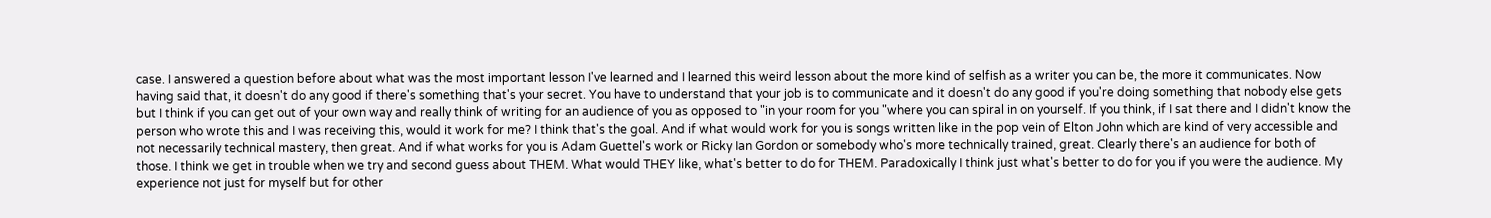case. I answered a question before about what was the most important lesson I've learned and I learned this weird lesson about the more kind of selfish as a writer you can be, the more it communicates. Now having said that, it doesn't do any good if there's something that's your secret. You have to understand that your job is to communicate and it doesn't do any good if you're doing something that nobody else gets but I think if you can get out of your own way and really think of writing for an audience of you as opposed to "in your room for you "where you can spiral in on yourself. If you think, if I sat there and I didn't know the person who wrote this and I was receiving this, would it work for me? I think that's the goal. And if what would work for you is songs written like in the pop vein of Elton John which are kind of very accessible and not necessarily technical mastery, then great. And if what works for you is Adam Guettel's work or Ricky Ian Gordon or somebody who's more technically trained, great. Clearly there's an audience for both of those. I think we get in trouble when we try and second guess about THEM. What would THEY like, what's better to do for THEM. Paradoxically I think just what's better to do for you if you were the audience. My experience not just for myself but for other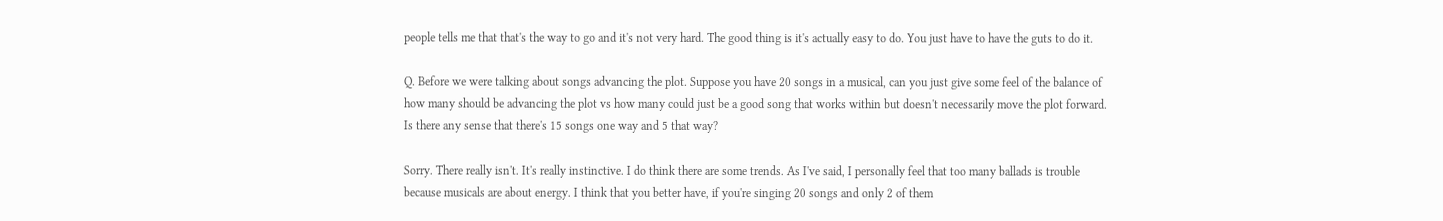people tells me that that's the way to go and it's not very hard. The good thing is it's actually easy to do. You just have to have the guts to do it.

Q. Before we were talking about songs advancing the plot. Suppose you have 20 songs in a musical, can you just give some feel of the balance of how many should be advancing the plot vs how many could just be a good song that works within but doesn't necessarily move the plot forward. Is there any sense that there's 15 songs one way and 5 that way?

Sorry. There really isn't. It's really instinctive. I do think there are some trends. As I've said, I personally feel that too many ballads is trouble because musicals are about energy. I think that you better have, if you're singing 20 songs and only 2 of them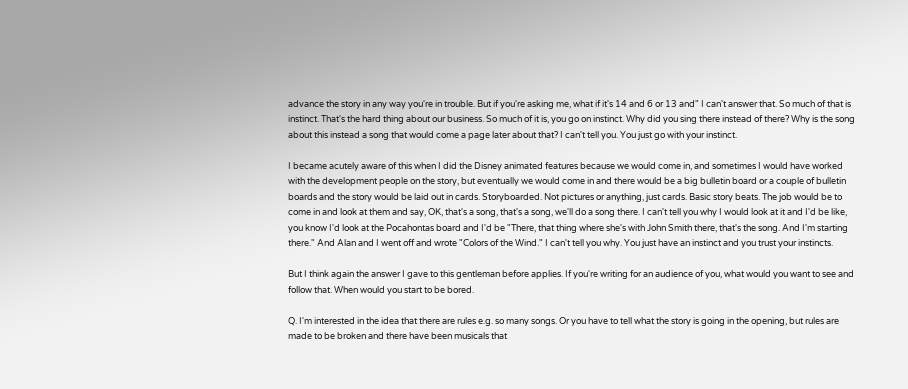advance the story in any way you're in trouble. But if you're asking me, what if it's 14 and 6 or 13 and" I can't answer that. So much of that is instinct. That's the hard thing about our business. So much of it is, you go on instinct. Why did you sing there instead of there? Why is the song about this instead a song that would come a page later about that? I can't tell you. You just go with your instinct.

I became acutely aware of this when I did the Disney animated features because we would come in, and sometimes I would have worked with the development people on the story, but eventually we would come in and there would be a big bulletin board or a couple of bulletin boards and the story would be laid out in cards. Storyboarded. Not pictures or anything, just cards. Basic story beats. The job would be to come in and look at them and say, OK, that's a song, that's a song, we'll do a song there. I can't tell you why I would look at it and I'd be like, you know I'd look at the Pocahontas board and I'd be "There, that thing where she's with John Smith there, that's the song. And I'm starting there." And Alan and I went off and wrote "Colors of the Wind." I can't tell you why. You just have an instinct and you trust your instincts.

But I think again the answer I gave to this gentleman before applies. If you're writing for an audience of you, what would you want to see and follow that. When would you start to be bored.

Q. I'm interested in the idea that there are rules e.g. so many songs. Or you have to tell what the story is going in the opening, but rules are made to be broken and there have been musicals that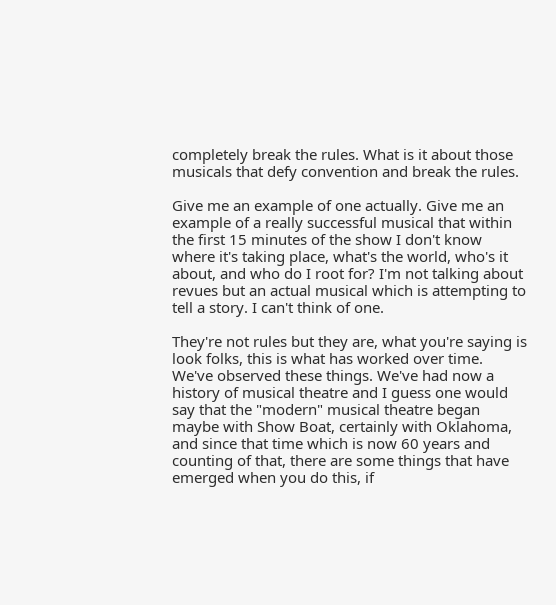completely break the rules. What is it about those musicals that defy convention and break the rules.

Give me an example of one actually. Give me an example of a really successful musical that within the first 15 minutes of the show I don't know where it's taking place, what's the world, who's it about, and who do I root for? I'm not talking about revues but an actual musical which is attempting to tell a story. I can't think of one.

They're not rules but they are, what you're saying is look folks, this is what has worked over time. We've observed these things. We've had now a history of musical theatre and I guess one would say that the "modern" musical theatre began maybe with Show Boat, certainly with Oklahoma, and since that time which is now 60 years and counting of that, there are some things that have emerged when you do this, if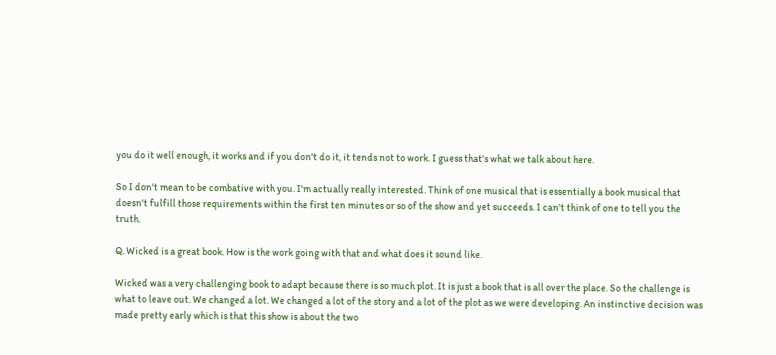you do it well enough, it works and if you don't do it, it tends not to work. I guess that's what we talk about here.

So I don't mean to be combative with you. I'm actually really interested. Think of one musical that is essentially a book musical that doesn't fulfill those requirements within the first ten minutes or so of the show and yet succeeds. I can't think of one to tell you the truth.

Q. Wicked is a great book. How is the work going with that and what does it sound like.

Wicked was a very challenging book to adapt because there is so much plot. It is just a book that is all over the place. So the challenge is what to leave out. We changed a lot. We changed a lot of the story and a lot of the plot as we were developing. An instinctive decision was made pretty early which is that this show is about the two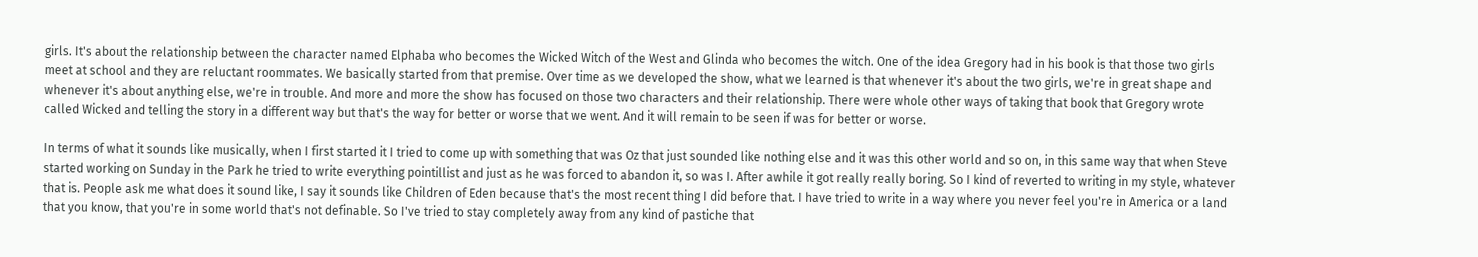girls. It's about the relationship between the character named Elphaba who becomes the Wicked Witch of the West and Glinda who becomes the witch. One of the idea Gregory had in his book is that those two girls meet at school and they are reluctant roommates. We basically started from that premise. Over time as we developed the show, what we learned is that whenever it's about the two girls, we're in great shape and whenever it's about anything else, we're in trouble. And more and more the show has focused on those two characters and their relationship. There were whole other ways of taking that book that Gregory wrote called Wicked and telling the story in a different way but that's the way for better or worse that we went. And it will remain to be seen if was for better or worse.

In terms of what it sounds like musically, when I first started it I tried to come up with something that was Oz that just sounded like nothing else and it was this other world and so on, in this same way that when Steve started working on Sunday in the Park he tried to write everything pointillist and just as he was forced to abandon it, so was I. After awhile it got really really boring. So I kind of reverted to writing in my style, whatever that is. People ask me what does it sound like, I say it sounds like Children of Eden because that's the most recent thing I did before that. I have tried to write in a way where you never feel you're in America or a land that you know, that you're in some world that's not definable. So I've tried to stay completely away from any kind of pastiche that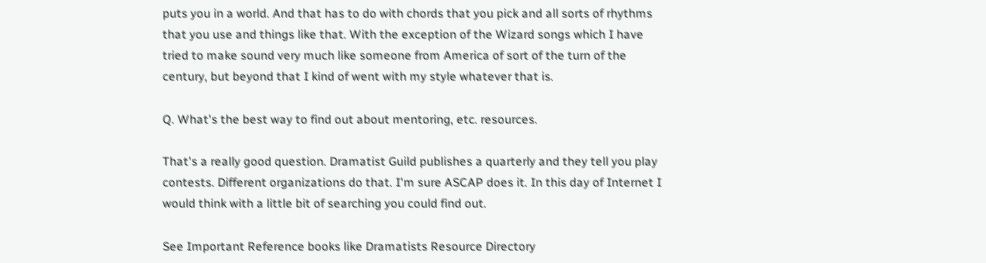puts you in a world. And that has to do with chords that you pick and all sorts of rhythms that you use and things like that. With the exception of the Wizard songs which I have tried to make sound very much like someone from America of sort of the turn of the century, but beyond that I kind of went with my style whatever that is.

Q. What's the best way to find out about mentoring, etc. resources.

That's a really good question. Dramatist Guild publishes a quarterly and they tell you play contests. Different organizations do that. I'm sure ASCAP does it. In this day of Internet I would think with a little bit of searching you could find out.

See Important Reference books like Dramatists Resource Directory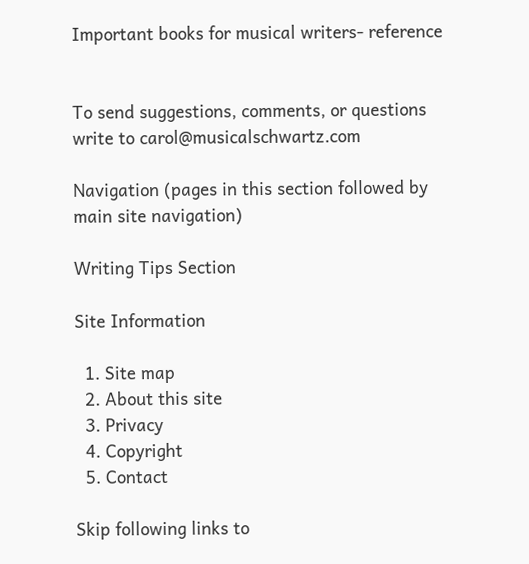Important books for musical writers- reference


To send suggestions, comments, or questions write to carol@musicalschwartz.com

Navigation (pages in this section followed by main site navigation)

Writing Tips Section

Site Information

  1. Site map
  2. About this site
  3. Privacy
  4. Copyright
  5. Contact

Skip following links to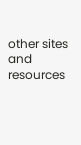other sites and resources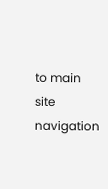to main site navigation